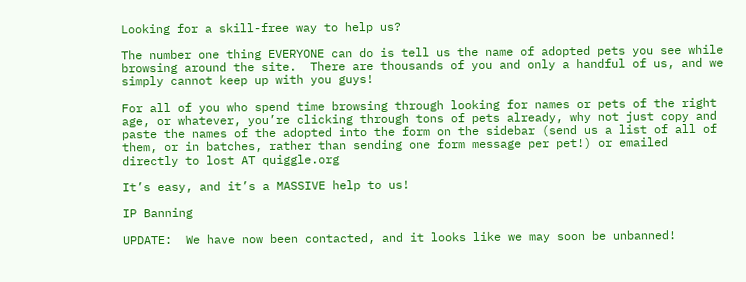Looking for a skill-free way to help us?

The number one thing EVERYONE can do is tell us the name of adopted pets you see while browsing around the site.  There are thousands of you and only a handful of us, and we simply cannot keep up with you guys!

For all of you who spend time browsing through looking for names or pets of the right age, or whatever, you’re clicking through tons of pets already, why not just copy and paste the names of the adopted into the form on the sidebar (send us a list of all of them, or in batches, rather than sending one form message per pet!) or emailed directly to lost AT quiggle.org

It’s easy, and it’s a MASSIVE help to us!

IP Banning

UPDATE:  We have now been contacted, and it looks like we may soon be unbanned!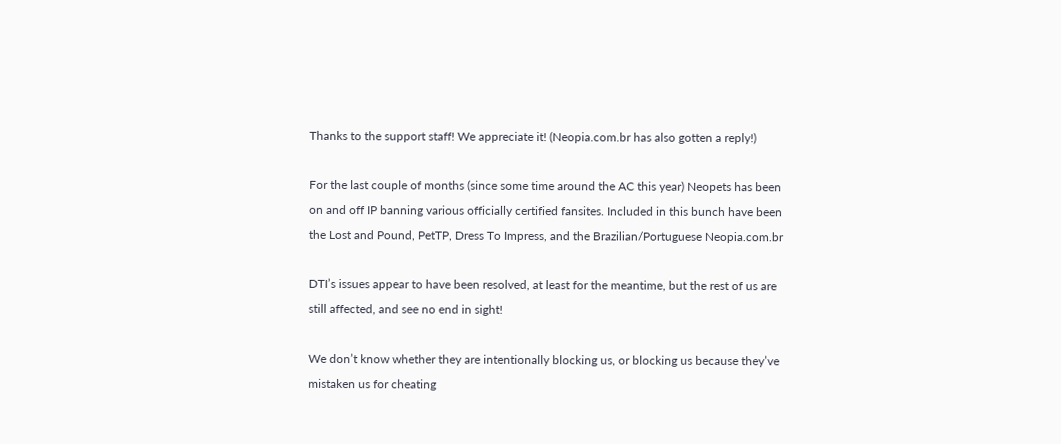Thanks to the support staff! We appreciate it! (Neopia.com.br has also gotten a reply!)

For the last couple of months (since some time around the AC this year) Neopets has been on and off IP banning various officially certified fansites. Included in this bunch have been the Lost and Pound, PetTP, Dress To Impress, and the Brazilian/Portuguese Neopia.com.br

DTI’s issues appear to have been resolved, at least for the meantime, but the rest of us are still affected, and see no end in sight!

We don’t know whether they are intentionally blocking us, or blocking us because they’ve mistaken us for cheating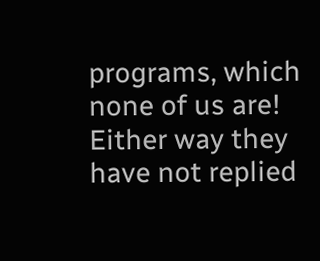programs, which none of us are!  Either way they have not replied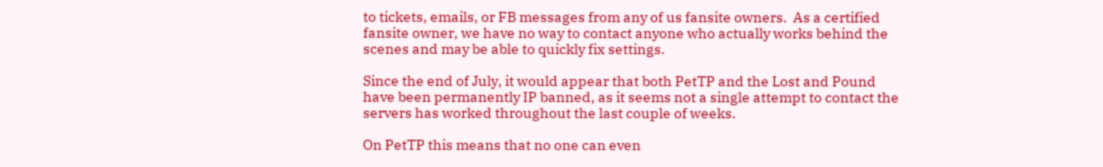to tickets, emails, or FB messages from any of us fansite owners.  As a certified fansite owner, we have no way to contact anyone who actually works behind the scenes and may be able to quickly fix settings.

Since the end of July, it would appear that both PetTP and the Lost and Pound have been permanently IP banned, as it seems not a single attempt to contact the servers has worked throughout the last couple of weeks.

On PetTP this means that no one can even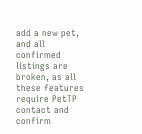add a new pet, and all confirmed listings are broken, as all these features require PetTP contact and confirm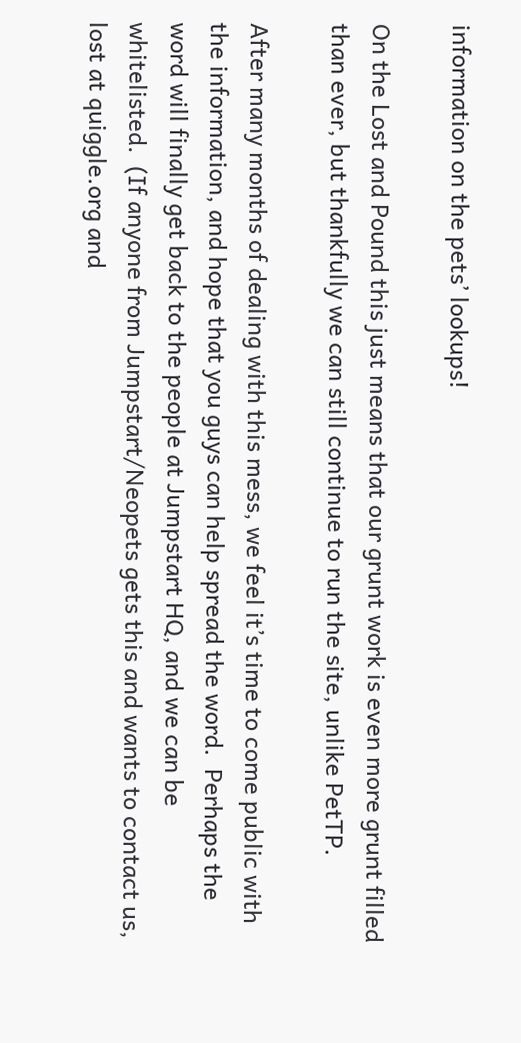information on the pets’ lookups!

On the Lost and Pound this just means that our grunt work is even more grunt filled than ever, but thankfully we can still continue to run the site, unlike PetTP.

After many months of dealing with this mess, we feel it’s time to come public with the information, and hope that you guys can help spread the word.  Perhaps the word will finally get back to the people at Jumpstart HQ, and we can be whitelisted.  (If anyone from Jumpstart/Neopets gets this and wants to contact us, lost at quiggle.org and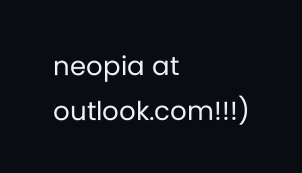neopia at outlook.com!!!)